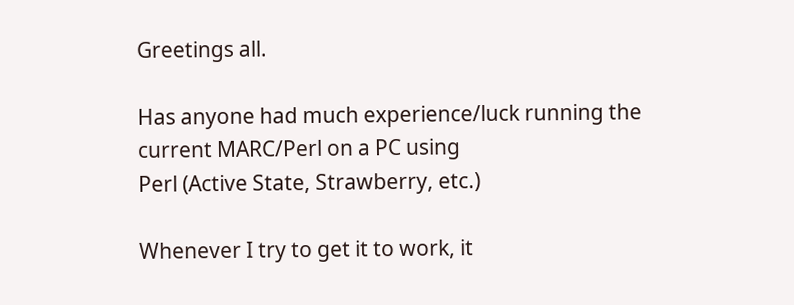Greetings all.

Has anyone had much experience/luck running the current MARC/Perl on a PC using
Perl (Active State, Strawberry, etc.)

Whenever I try to get it to work, it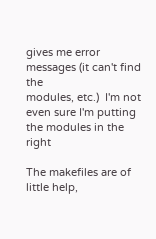gives me error messages (it can't find the
modules, etc.)  I'm not even sure I'm putting the modules in the right

The makefiles are of little help,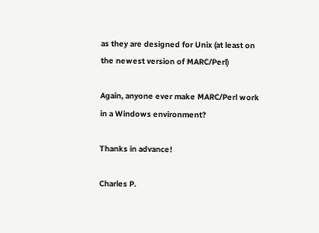as they are designed for Unix (at least on
the newest version of MARC/Perl)

Again, anyone ever make MARC/Perl work in a Windows environment?

Thanks in advance!

Charles P.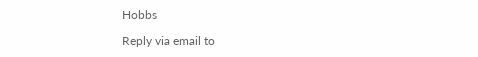Hobbs

Reply via email to